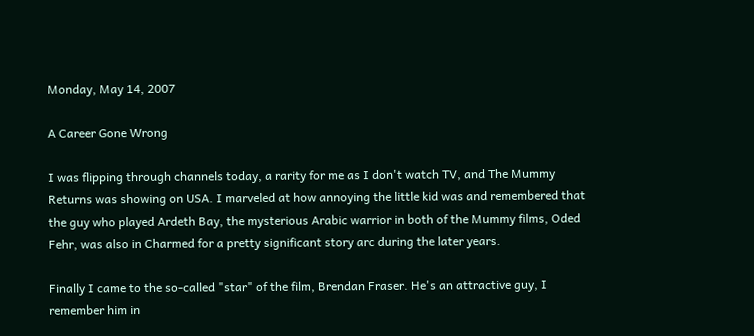Monday, May 14, 2007

A Career Gone Wrong

I was flipping through channels today, a rarity for me as I don't watch TV, and The Mummy Returns was showing on USA. I marveled at how annoying the little kid was and remembered that the guy who played Ardeth Bay, the mysterious Arabic warrior in both of the Mummy films, Oded Fehr, was also in Charmed for a pretty significant story arc during the later years.

Finally I came to the so-called "star" of the film, Brendan Fraser. He's an attractive guy, I remember him in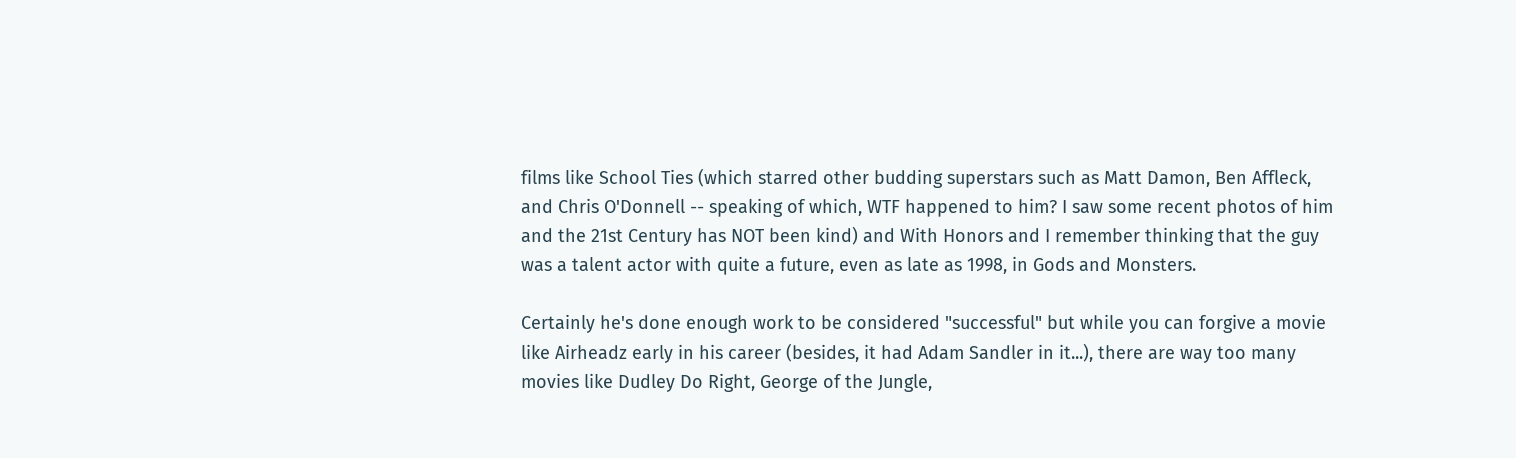films like School Ties (which starred other budding superstars such as Matt Damon, Ben Affleck, and Chris O'Donnell -- speaking of which, WTF happened to him? I saw some recent photos of him and the 21st Century has NOT been kind) and With Honors and I remember thinking that the guy was a talent actor with quite a future, even as late as 1998, in Gods and Monsters.

Certainly he's done enough work to be considered "successful" but while you can forgive a movie like Airheadz early in his career (besides, it had Adam Sandler in it...), there are way too many movies like Dudley Do Right, George of the Jungle,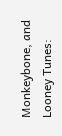Monkeybone, and Looney Tunes: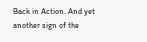Back in Action. And yet another sign of the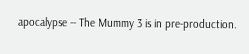apocalypse -- The Mummy 3 is in pre-production.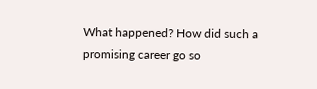What happened? How did such a promising career go so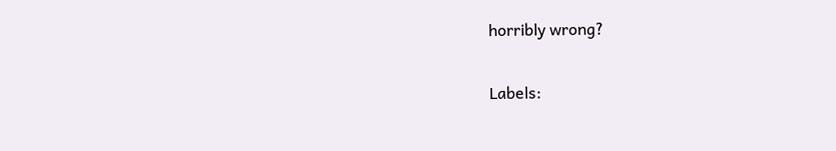horribly wrong?

Labels: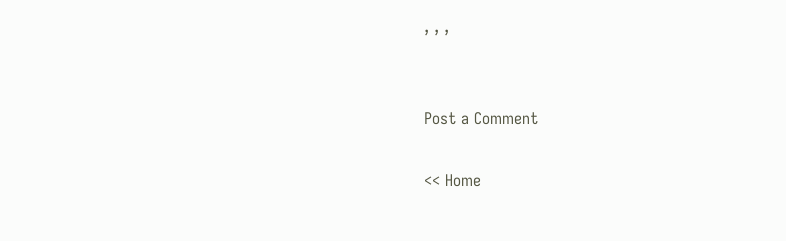, , ,


Post a Comment

<< Home